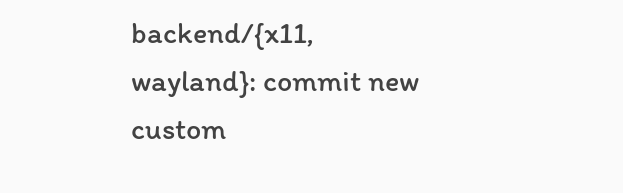backend/{x11, wayland}: commit new custom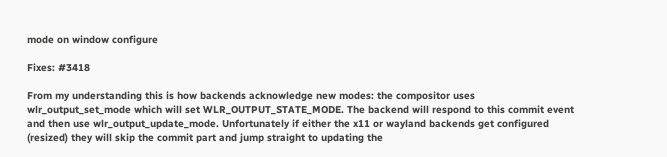mode on window configure

Fixes: #3418

From my understanding this is how backends acknowledge new modes: the compositor uses wlr_output_set_mode which will set WLR_OUTPUT_STATE_MODE. The backend will respond to this commit event and then use wlr_output_update_mode. Unfortunately if either the x11 or wayland backends get configured (resized) they will skip the commit part and jump straight to updating the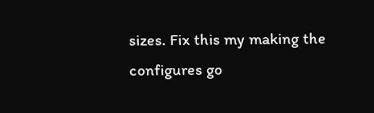sizes. Fix this my making the configures go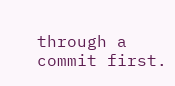through a commit first.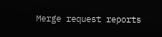Merge request reports